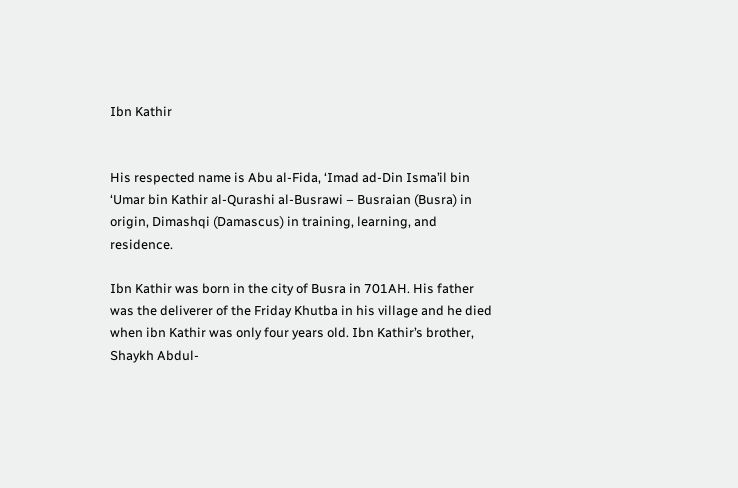Ibn Kathir


His respected name is Abu al-Fida, ‘Imad ad-Din Isma’il bin ‘Umar bin Kathir al-Qurashi al-Busrawi – Busraian (Busra) in origin, Dimashqi (Damascus) in training, learning, and residence.

Ibn Kathir was born in the city of Busra in 701AH. His father was the deliverer of the Friday Khutba in his village and he died when ibn Kathir was only four years old. Ibn Kathir’s brother, Shaykh Abdul-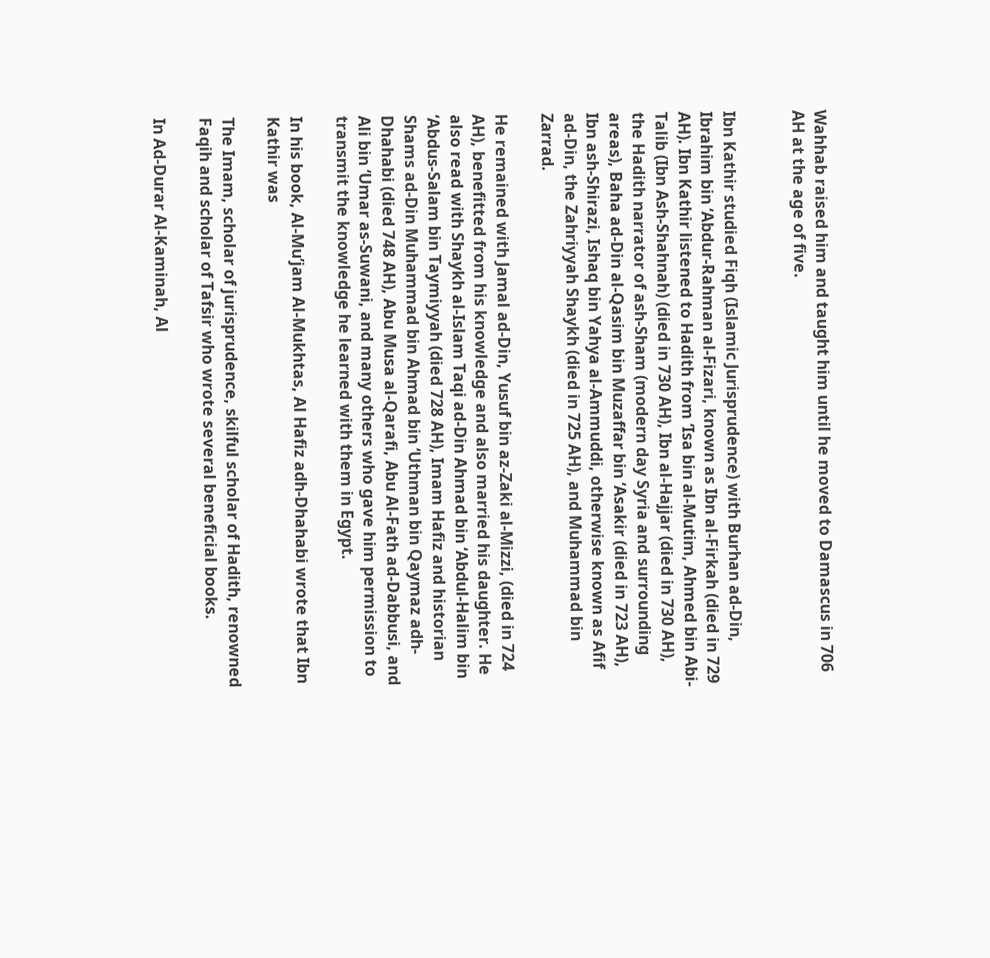Wahhab raised him and taught him until he moved to Damascus in 706 AH at the age of five.


Ibn Kathir studied Fiqh (Islamic Jurisprudence) with Burhan ad-Din, Ibrahim bin ‘Abdur-Rahman al-Fizari, known as Ibn al-Firkah (died in 729 AH). Ibn Kathir listened to Hadith from ‘Isa bin al-Mutim, Ahmed bin Abi-Talib (Ibn Ash-Shahnah) (died in 730 AH), Ibn al-Hajjar (died in 730 AH), the Hadith narrator of ash-Sham (modern day Syria and surrounding areas), Baha ad-Din al-Qasim bin Muzaffar bin ‘Asakir (died in 723 AH), Ibn ash-Shirazi, Ishaq bin Yahya al-Ammuddi, otherwise known as Afif ad-Din, the Zahriyyah Shaykh (died in 725 AH), and Muhammad bin Zarrad.

He remained with Jamal ad-Din, Yusuf bin az-Zaki al-Mizzi, (died in 724 AH), benefitted from his knowledge and also married his daughter. He also read with Shaykh al-Islam Taqi ad-Din Ahmad bin ‘Abdul-Halim bin ‘Abdus-Salam bin Taymiyyah (died 728 AH), Imam Hafiz and historian Shams ad-Din Muhammad bin Ahmad bin ‘Uthman bin Qaymaz adh-Dhahabi (died 748 AH), Abu Musa al-Qarafi, Abu Al-Fath ad-Dabbusi, and Ali bin ‘Umar as-Suwani, and many others who gave him permission to transmit the knowledge he learned with them in Egypt.

In his book, Al-Mu’jam Al-Mukhtas, Al Hafiz adh-Dhahabi wrote that Ibn Kathir was

The Imam, scholar of jurisprudence, skilful scholar of Hadith, renowned Faqih and scholar of Tafsir who wrote several beneficial books.

In Ad-Durar Al-Kaminah, Al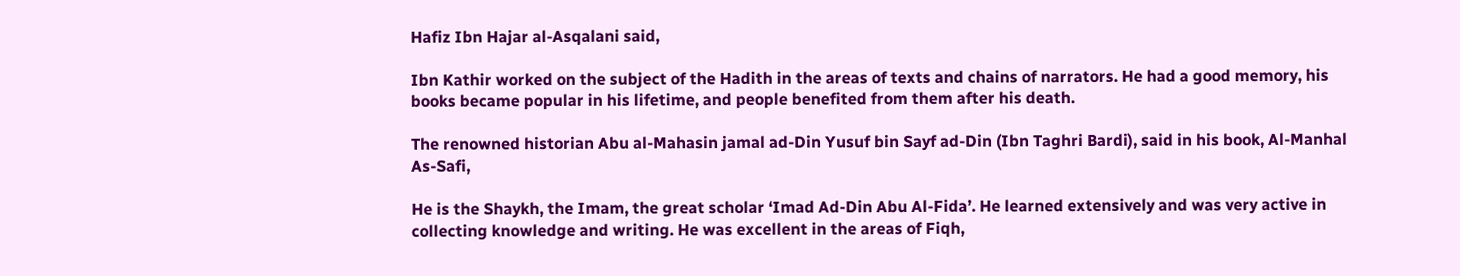Hafiz Ibn Hajar al-Asqalani said,

Ibn Kathir worked on the subject of the Hadith in the areas of texts and chains of narrators. He had a good memory, his books became popular in his lifetime, and people benefited from them after his death.

The renowned historian Abu al-Mahasin jamal ad-Din Yusuf bin Sayf ad-Din (Ibn Taghri Bardi), said in his book, Al-Manhal As-Safi,

He is the Shaykh, the Imam, the great scholar ‘Imad Ad-Din Abu Al-Fida’. He learned extensively and was very active in collecting knowledge and writing. He was excellent in the areas of Fiqh,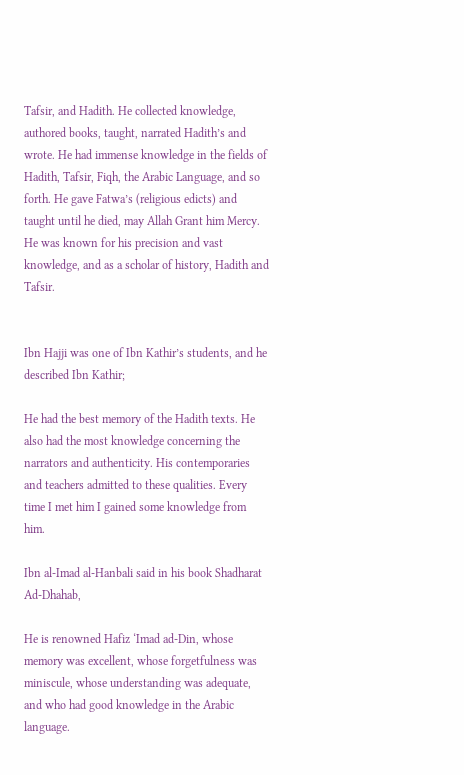Tafsir, and Hadith. He collected knowledge, authored books, taught, narrated Hadith’s and wrote. He had immense knowledge in the fields of Hadith, Tafsir, Fiqh, the Arabic Language, and so forth. He gave Fatwa’s (religious edicts) and taught until he died, may Allah Grant him Mercy. He was known for his precision and vast knowledge, and as a scholar of history, Hadith and Tafsir.


Ibn Hajji was one of Ibn Kathir’s students, and he described Ibn Kathir;

He had the best memory of the Hadith texts. He also had the most knowledge concerning the narrators and authenticity. His contemporaries and teachers admitted to these qualities. Every time I met him I gained some knowledge from him.

Ibn al-Imad al-Hanbali said in his book Shadharat Ad-Dhahab,

He is renowned Hafiz ‘Imad ad-Din, whose memory was excellent, whose forgetfulness was miniscule, whose understanding was adequate, and who had good knowledge in the Arabic language.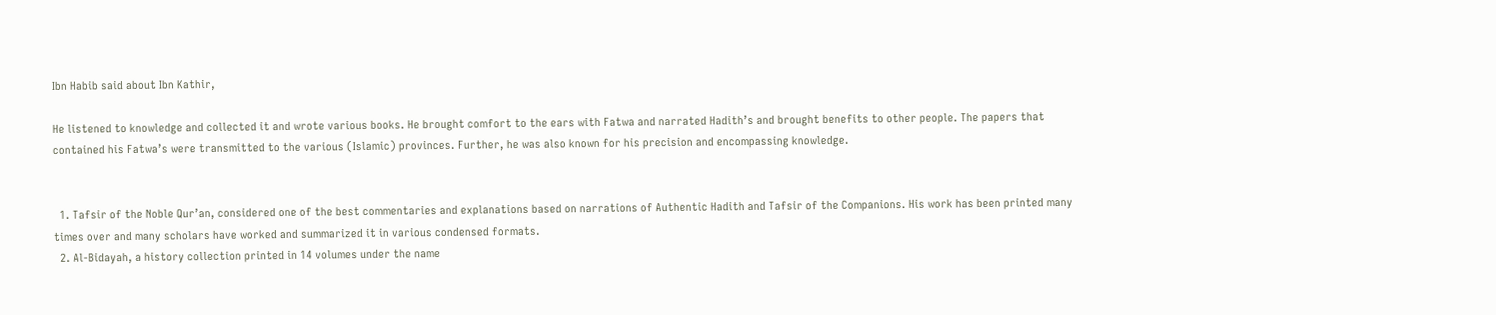Ibn Habib said about Ibn Kathir,

He listened to knowledge and collected it and wrote various books. He brought comfort to the ears with Fatwa and narrated Hadith’s and brought benefits to other people. The papers that contained his Fatwa’s were transmitted to the various (Islamic) provinces. Further, he was also known for his precision and encompassing knowledge.


  1. Tafsir of the Noble Qur’an, considered one of the best commentaries and explanations based on narrations of Authentic Hadith and Tafsir of the Companions. His work has been printed many times over and many scholars have worked and summarized it in various condensed formats.
  2. Al-Bidayah, a history collection printed in 14 volumes under the name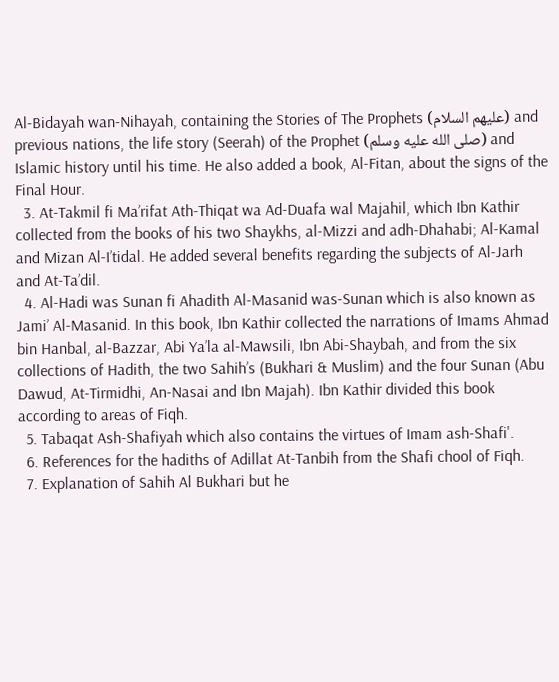Al-Bidayah wan-Nihayah, containing the Stories of The Prophets (عليهم السلام) and previous nations, the life story (Seerah) of the Prophet (صلى الله عليه وسلم) and Islamic history until his time. He also added a book, Al-Fitan, about the signs of the Final Hour.
  3. At-Takmil fi Ma’rifat Ath-Thiqat wa Ad-Duafa wal Majahil, which Ibn Kathir collected from the books of his two Shaykhs, al-Mizzi and adh-Dhahabi; Al-Kamal and Mizan Al-I’tidal. He added several benefits regarding the subjects of Al-Jarh and At-Ta’dil.
  4. Al-Hadi was Sunan fi Ahadith Al-Masanid was-Sunan which is also known as Jami’ Al-Masanid. In this book, Ibn Kathir collected the narrations of Imams Ahmad bin Hanbal, al-Bazzar, Abi Ya’la al-Mawsili, Ibn Abi-Shaybah, and from the six collections of Hadith, the two Sahih’s (Bukhari & Muslim) and the four Sunan (Abu Dawud, At-Tirmidhi, An-Nasai and Ibn Majah). Ibn Kathir divided this book according to areas of Fiqh.
  5. Tabaqat Ash-Shafiyah which also contains the virtues of Imam ash-Shafi'.
  6. References for the hadiths of Adillat At-Tanbih from the Shafi chool of Fiqh.
  7. Explanation of Sahih Al Bukhari but he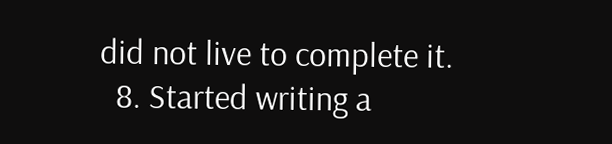did not live to complete it.
  8. Started writing a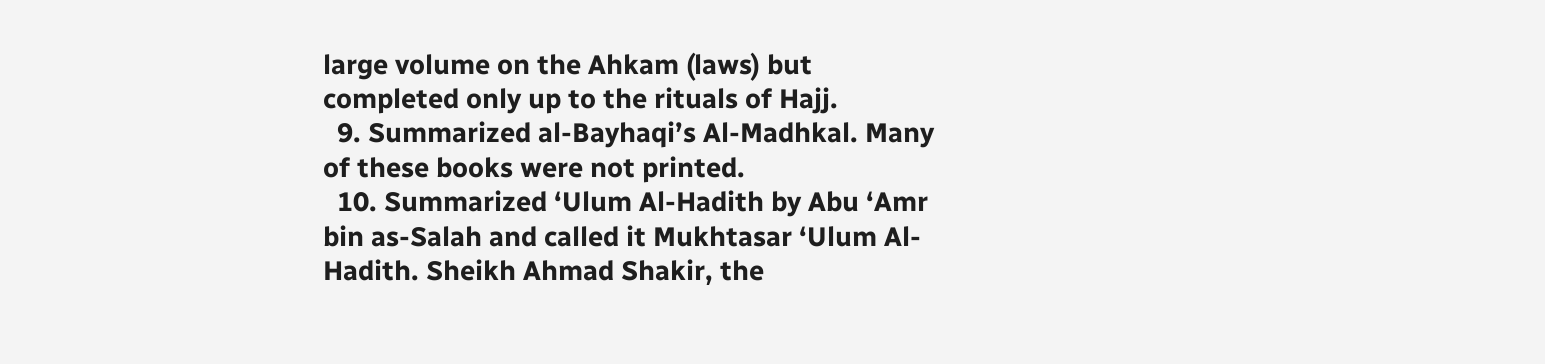large volume on the Ahkam (laws) but completed only up to the rituals of Hajj.
  9. Summarized al-Bayhaqi’s Al-Madhkal. Many of these books were not printed.
  10. Summarized ‘Ulum Al-Hadith by Abu ‘Amr bin as-Salah and called it Mukhtasar ‘Ulum Al-Hadith. Sheikh Ahmad Shakir, the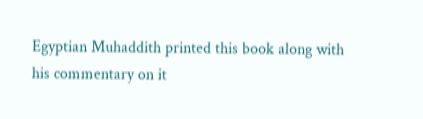Egyptian Muhaddith printed this book along with his commentary on it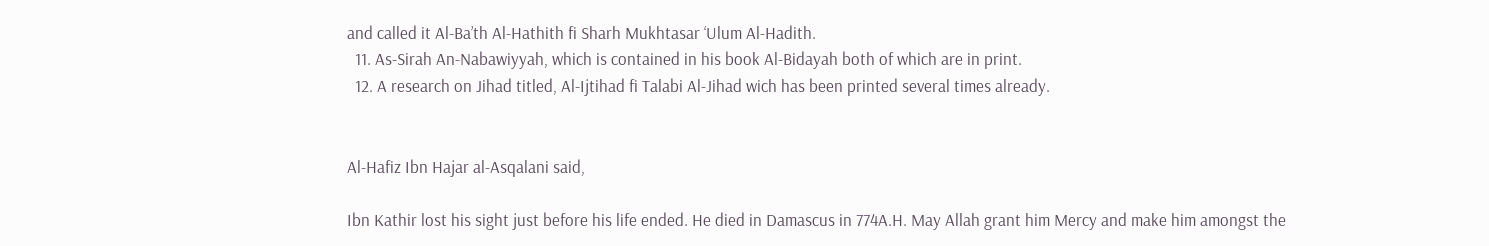and called it Al-Ba’th Al-Hathith fi Sharh Mukhtasar ‘Ulum Al-Hadith.
  11. As-Sirah An-Nabawiyyah, which is contained in his book Al-Bidayah both of which are in print.
  12. A research on Jihad titled, Al-Ijtihad fi Talabi Al-Jihad wich has been printed several times already.


Al-Hafiz Ibn Hajar al-Asqalani said,

Ibn Kathir lost his sight just before his life ended. He died in Damascus in 774A.H. May Allah grant him Mercy and make him amongst the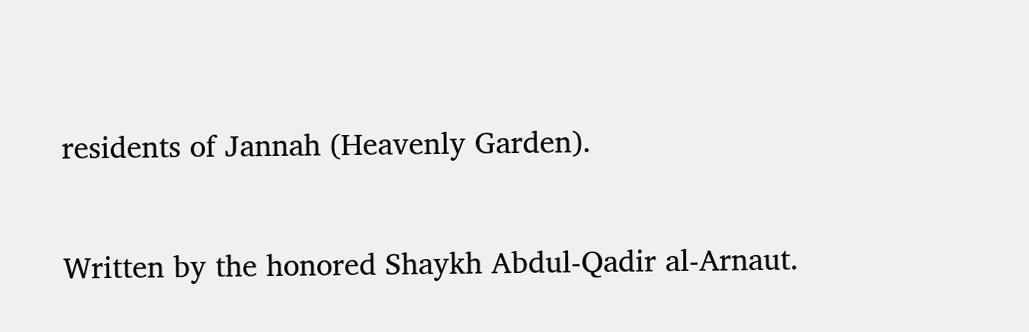residents of Jannah (Heavenly Garden).

Written by the honored Shaykh Abdul-Qadir al-Arnaut.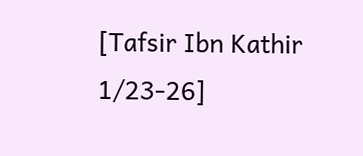[Tafsir Ibn Kathir 1/23-26]